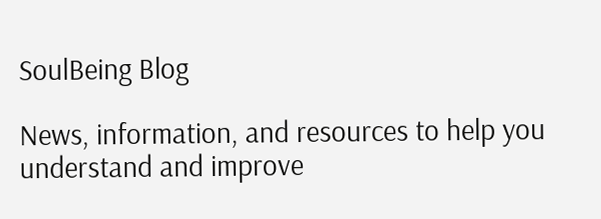SoulBeing Blog

News, information, and resources to help you understand and improve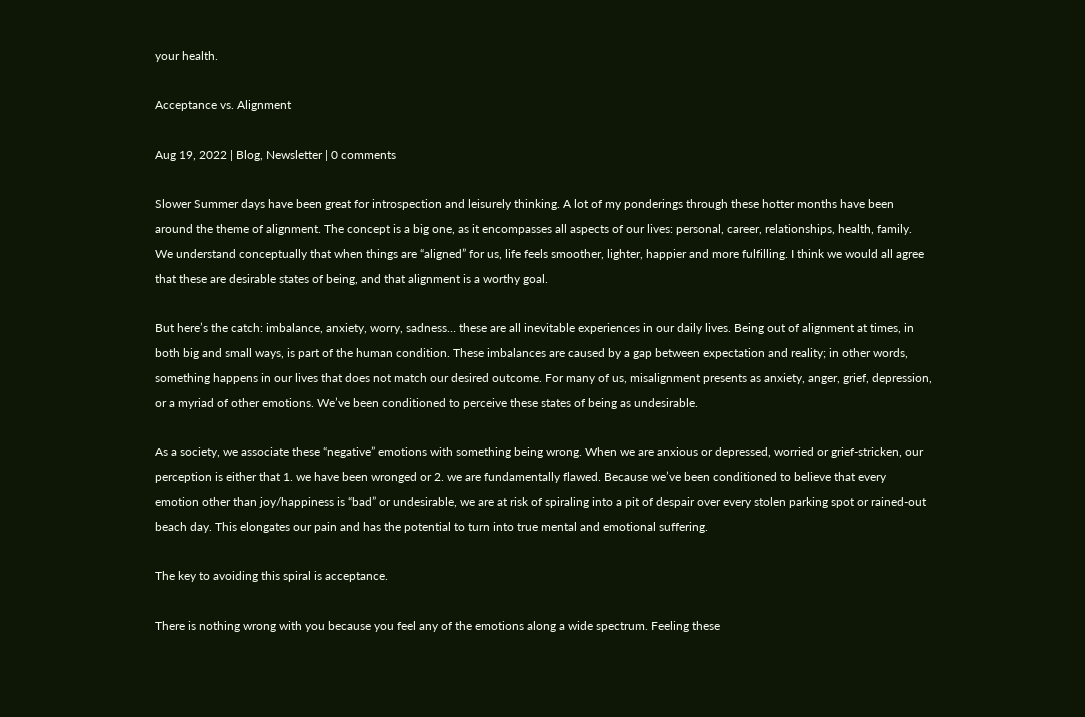your health.

Acceptance vs. Alignment

Aug 19, 2022 | Blog, Newsletter | 0 comments

Slower Summer days have been great for introspection and leisurely thinking. A lot of my ponderings through these hotter months have been around the theme of alignment. The concept is a big one, as it encompasses all aspects of our lives: personal, career, relationships, health, family. We understand conceptually that when things are “aligned” for us, life feels smoother, lighter, happier and more fulfilling. I think we would all agree that these are desirable states of being, and that alignment is a worthy goal.

But here’s the catch: imbalance, anxiety, worry, sadness… these are all inevitable experiences in our daily lives. Being out of alignment at times, in both big and small ways, is part of the human condition. These imbalances are caused by a gap between expectation and reality; in other words, something happens in our lives that does not match our desired outcome. For many of us, misalignment presents as anxiety, anger, grief, depression, or a myriad of other emotions. We’ve been conditioned to perceive these states of being as undesirable.

As a society, we associate these “negative” emotions with something being wrong. When we are anxious or depressed, worried or grief-stricken, our perception is either that 1. we have been wronged or 2. we are fundamentally flawed. Because we’ve been conditioned to believe that every emotion other than joy/happiness is “bad” or undesirable, we are at risk of spiraling into a pit of despair over every stolen parking spot or rained-out beach day. This elongates our pain and has the potential to turn into true mental and emotional suffering.

The key to avoiding this spiral is acceptance.

There is nothing wrong with you because you feel any of the emotions along a wide spectrum. Feeling these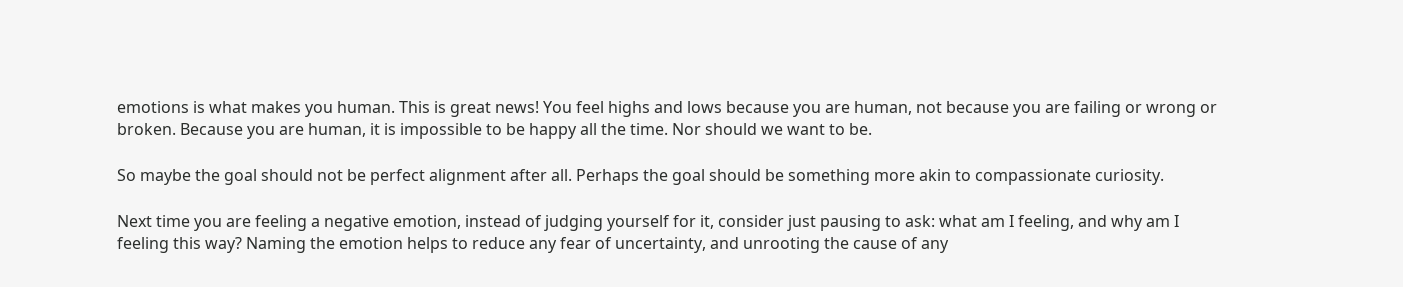emotions is what makes you human. This is great news! You feel highs and lows because you are human, not because you are failing or wrong or broken. Because you are human, it is impossible to be happy all the time. Nor should we want to be.

So maybe the goal should not be perfect alignment after all. Perhaps the goal should be something more akin to compassionate curiosity.

Next time you are feeling a negative emotion, instead of judging yourself for it, consider just pausing to ask: what am I feeling, and why am I feeling this way? Naming the emotion helps to reduce any fear of uncertainty, and unrooting the cause of any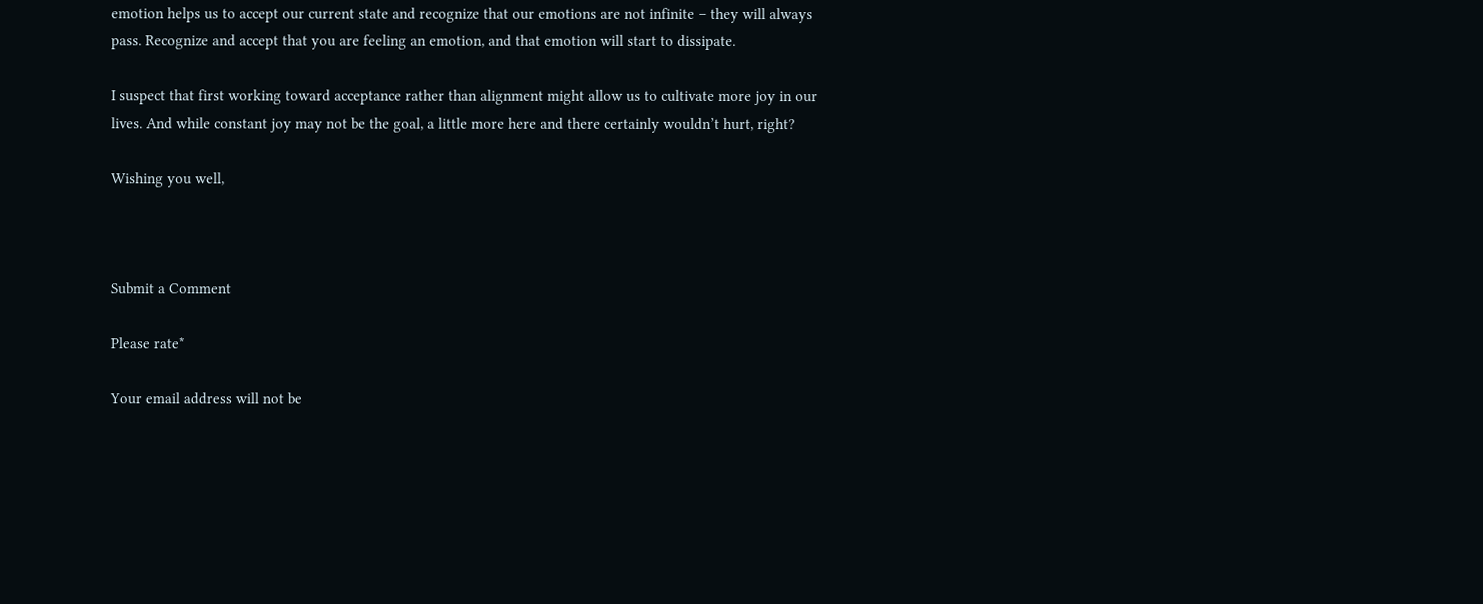emotion helps us to accept our current state and recognize that our emotions are not infinite – they will always pass. Recognize and accept that you are feeling an emotion, and that emotion will start to dissipate.

I suspect that first working toward acceptance rather than alignment might allow us to cultivate more joy in our lives. And while constant joy may not be the goal, a little more here and there certainly wouldn’t hurt, right?

Wishing you well,



Submit a Comment

Please rate*

Your email address will not be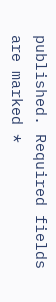published. Required fields are marked *